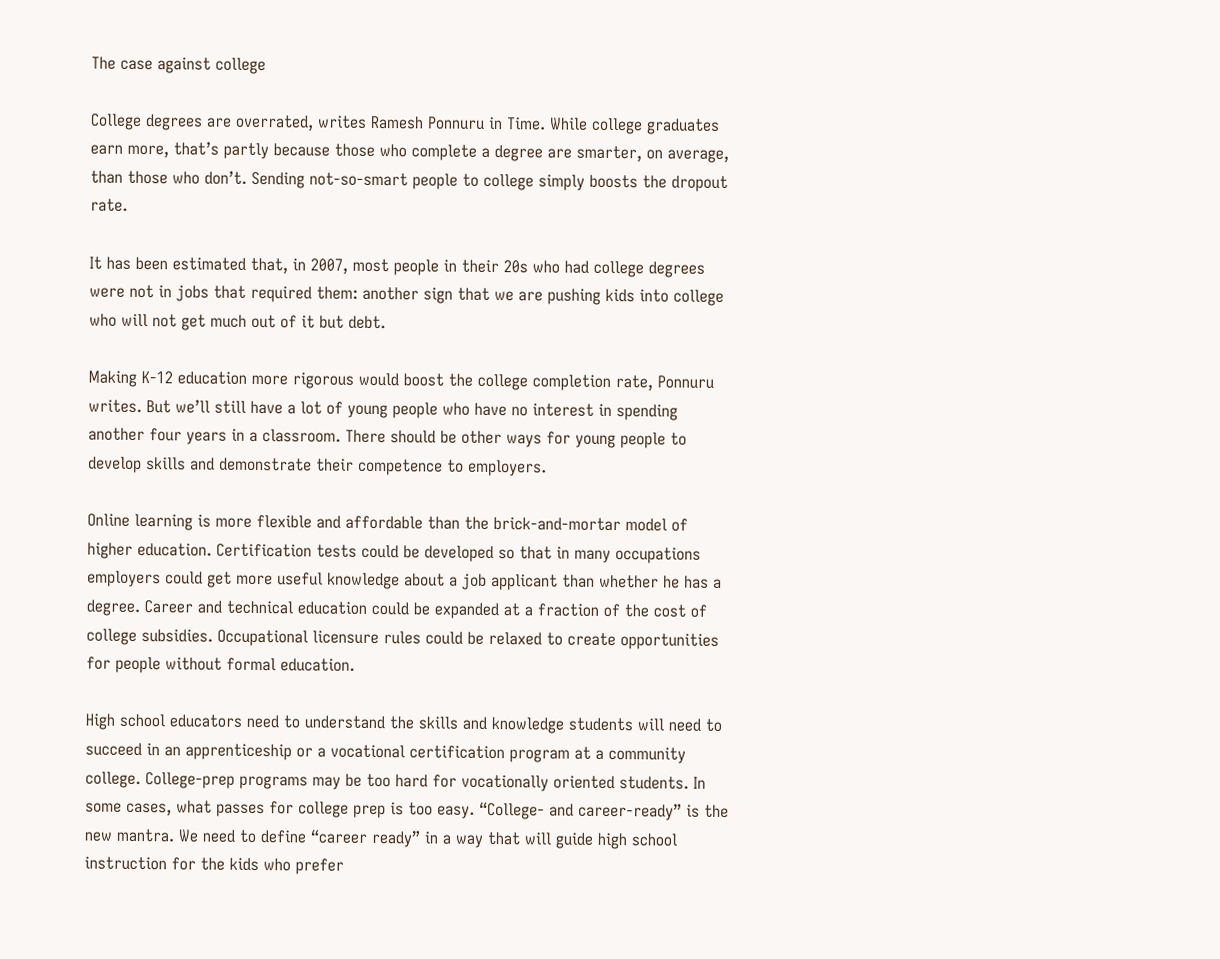The case against college

College degrees are overrated, writes Ramesh Ponnuru in Time. While college graduates earn more, that’s partly because those who complete a degree are smarter, on average, than those who don’t. Sending not-so-smart people to college simply boosts the dropout rate.

It has been estimated that, in 2007, most people in their 20s who had college degrees were not in jobs that required them: another sign that we are pushing kids into college who will not get much out of it but debt.

Making K-12 education more rigorous would boost the college completion rate, Ponnuru writes. But we’ll still have a lot of young people who have no interest in spending another four years in a classroom. There should be other ways for young people to develop skills and demonstrate their competence to employers.

Online learning is more flexible and affordable than the brick-and-mortar model of higher education. Certification tests could be developed so that in many occupations employers could get more useful knowledge about a job applicant than whether he has a degree. Career and technical education could be expanded at a fraction of the cost of college subsidies. Occupational licensure rules could be relaxed to create opportunities for people without formal education.

High school educators need to understand the skills and knowledge students will need to succeed in an apprenticeship or a vocational certification program at a community college. College-prep programs may be too hard for vocationally oriented students. In some cases, what passes for college prep is too easy. “College- and career-ready” is the new mantra. We need to define “career ready” in a way that will guide high school instruction for the kids who prefer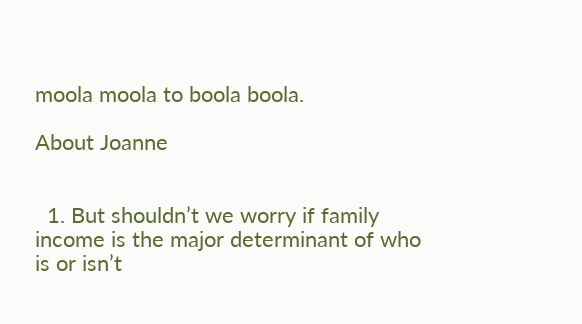moola moola to boola boola.

About Joanne


  1. But shouldn’t we worry if family income is the major determinant of who is or isn’t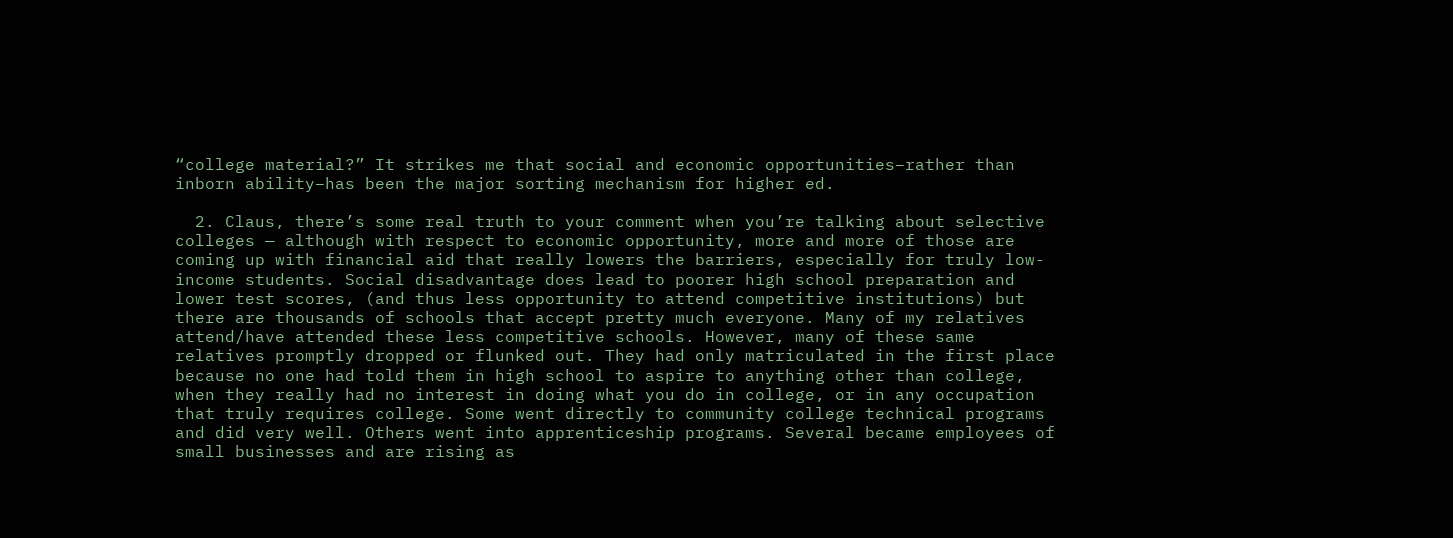“college material?” It strikes me that social and economic opportunities–rather than inborn ability–has been the major sorting mechanism for higher ed.

  2. Claus, there’s some real truth to your comment when you’re talking about selective colleges — although with respect to economic opportunity, more and more of those are coming up with financial aid that really lowers the barriers, especially for truly low-income students. Social disadvantage does lead to poorer high school preparation and lower test scores, (and thus less opportunity to attend competitive institutions) but there are thousands of schools that accept pretty much everyone. Many of my relatives attend/have attended these less competitive schools. However, many of these same relatives promptly dropped or flunked out. They had only matriculated in the first place because no one had told them in high school to aspire to anything other than college, when they really had no interest in doing what you do in college, or in any occupation that truly requires college. Some went directly to community college technical programs and did very well. Others went into apprenticeship programs. Several became employees of small businesses and are rising as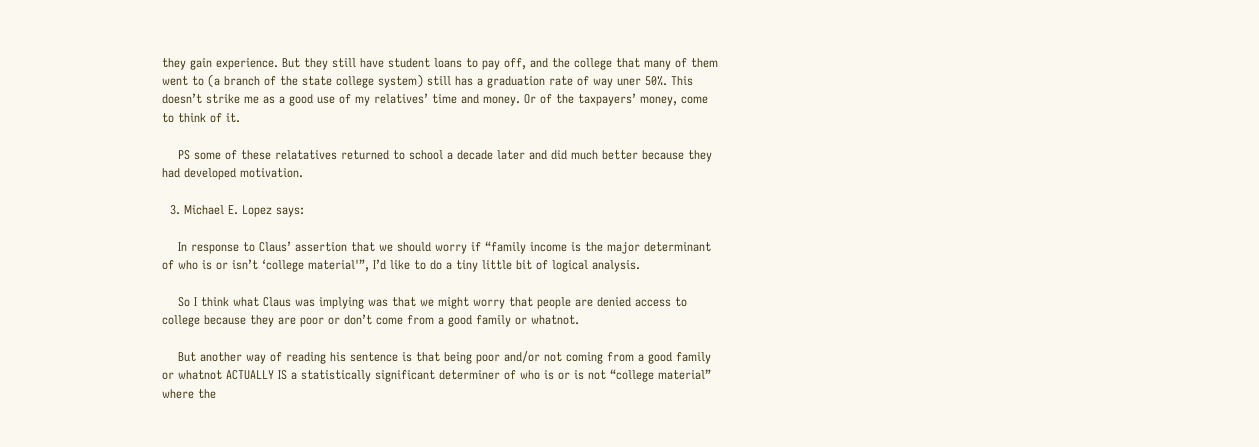they gain experience. But they still have student loans to pay off, and the college that many of them went to (a branch of the state college system) still has a graduation rate of way uner 50%. This doesn’t strike me as a good use of my relatives’ time and money. Or of the taxpayers’ money, come to think of it.

    PS some of these relatatives returned to school a decade later and did much better because they had developed motivation.

  3. Michael E. Lopez says:

    In response to Claus’ assertion that we should worry if “family income is the major determinant of who is or isn’t ‘college material'”, I’d like to do a tiny little bit of logical analysis.

    So I think what Claus was implying was that we might worry that people are denied access to college because they are poor or don’t come from a good family or whatnot.

    But another way of reading his sentence is that being poor and/or not coming from a good family or whatnot ACTUALLY IS a statistically significant determiner of who is or is not “college material” where the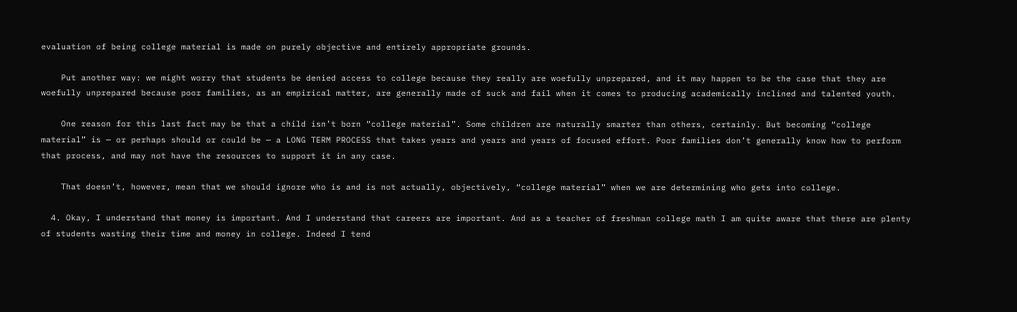evaluation of being college material is made on purely objective and entirely appropriate grounds.

    Put another way: we might worry that students be denied access to college because they really are woefully unprepared, and it may happen to be the case that they are woefully unprepared because poor families, as an empirical matter, are generally made of suck and fail when it comes to producing academically inclined and talented youth.

    One reason for this last fact may be that a child isn’t born “college material”. Some children are naturally smarter than others, certainly. But becoming “college material” is — or perhaps should or could be — a LONG TERM PROCESS that takes years and years and years of focused effort. Poor families don’t generally know how to perform that process, and may not have the resources to support it in any case.

    That doesn’t, however, mean that we should ignore who is and is not actually, objectively, “college material” when we are determining who gets into college.

  4. Okay, I understand that money is important. And I understand that careers are important. And as a teacher of freshman college math I am quite aware that there are plenty of students wasting their time and money in college. Indeed I tend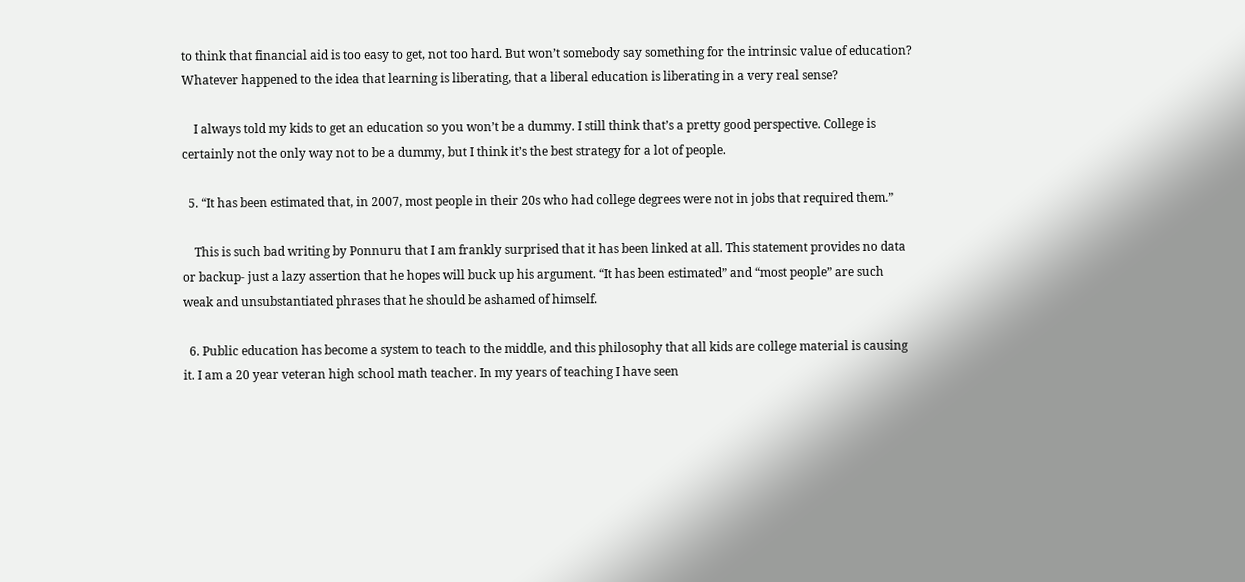to think that financial aid is too easy to get, not too hard. But won’t somebody say something for the intrinsic value of education? Whatever happened to the idea that learning is liberating, that a liberal education is liberating in a very real sense?

    I always told my kids to get an education so you won’t be a dummy. I still think that’s a pretty good perspective. College is certainly not the only way not to be a dummy, but I think it’s the best strategy for a lot of people.

  5. “It has been estimated that, in 2007, most people in their 20s who had college degrees were not in jobs that required them.”

    This is such bad writing by Ponnuru that I am frankly surprised that it has been linked at all. This statement provides no data or backup- just a lazy assertion that he hopes will buck up his argument. “It has been estimated” and “most people” are such weak and unsubstantiated phrases that he should be ashamed of himself.

  6. Public education has become a system to teach to the middle, and this philosophy that all kids are college material is causing it. I am a 20 year veteran high school math teacher. In my years of teaching I have seen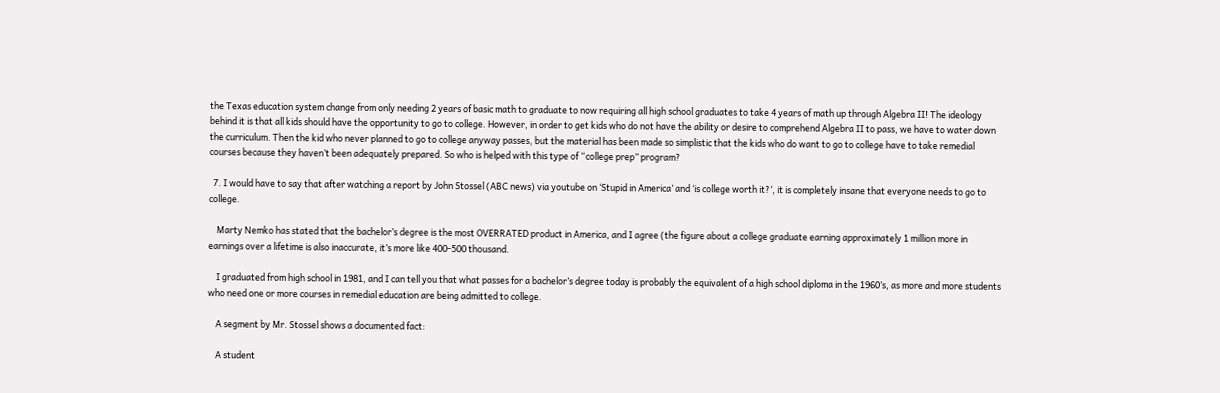the Texas education system change from only needing 2 years of basic math to graduate to now requiring all high school graduates to take 4 years of math up through Algebra II! The ideology behind it is that all kids should have the opportunity to go to college. However, in order to get kids who do not have the ability or desire to comprehend Algebra II to pass, we have to water down the curriculum. Then the kid who never planned to go to college anyway passes, but the material has been made so simplistic that the kids who do want to go to college have to take remedial courses because they haven’t been adequately prepared. So who is helped with this type of “college prep” program?

  7. I would have to say that after watching a report by John Stossel (ABC news) via youtube on ‘Stupid in America’ and ‘is college worth it?’, it is completely insane that everyone needs to go to college.

    Marty Nemko has stated that the bachelor’s degree is the most OVERRATED product in America, and I agree (the figure about a college graduate earning approximately 1 million more in earnings over a lifetime is also inaccurate, it’s more like 400-500 thousand.

    I graduated from high school in 1981, and I can tell you that what passes for a bachelor’s degree today is probably the equivalent of a high school diploma in the 1960’s, as more and more students who need one or more courses in remedial education are being admitted to college.

    A segment by Mr. Stossel shows a documented fact:

    A student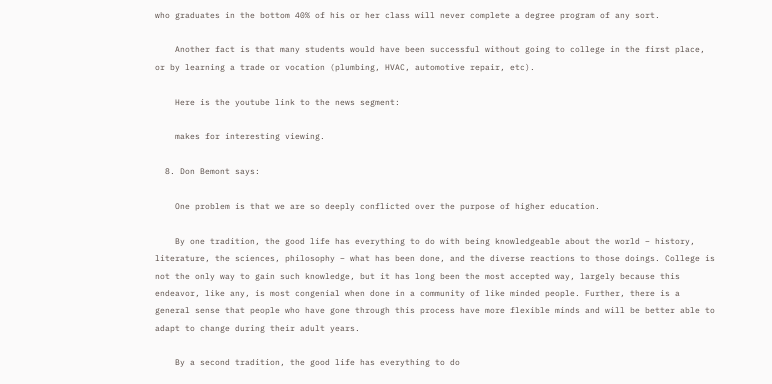who graduates in the bottom 40% of his or her class will never complete a degree program of any sort.

    Another fact is that many students would have been successful without going to college in the first place, or by learning a trade or vocation (plumbing, HVAC, automotive repair, etc).

    Here is the youtube link to the news segment:

    makes for interesting viewing.

  8. Don Bemont says:

    One problem is that we are so deeply conflicted over the purpose of higher education.

    By one tradition, the good life has everything to do with being knowledgeable about the world – history, literature, the sciences, philosophy – what has been done, and the diverse reactions to those doings. College is not the only way to gain such knowledge, but it has long been the most accepted way, largely because this endeavor, like any, is most congenial when done in a community of like minded people. Further, there is a general sense that people who have gone through this process have more flexible minds and will be better able to adapt to change during their adult years.

    By a second tradition, the good life has everything to do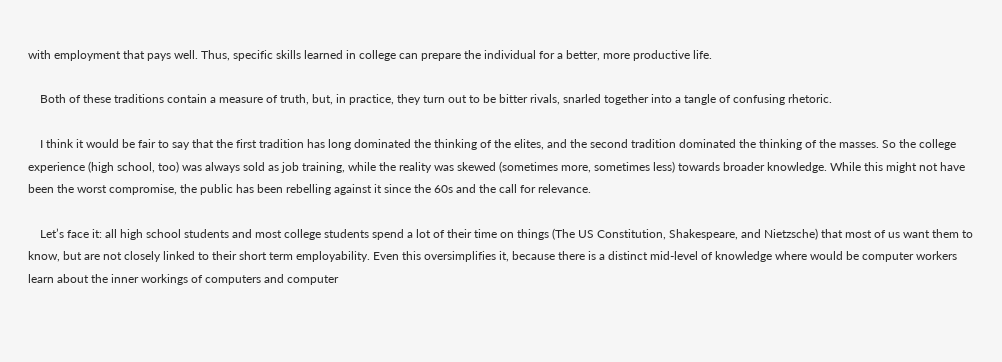with employment that pays well. Thus, specific skills learned in college can prepare the individual for a better, more productive life.

    Both of these traditions contain a measure of truth, but, in practice, they turn out to be bitter rivals, snarled together into a tangle of confusing rhetoric.

    I think it would be fair to say that the first tradition has long dominated the thinking of the elites, and the second tradition dominated the thinking of the masses. So the college experience (high school, too) was always sold as job training, while the reality was skewed (sometimes more, sometimes less) towards broader knowledge. While this might not have been the worst compromise, the public has been rebelling against it since the 60s and the call for relevance.

    Let’s face it: all high school students and most college students spend a lot of their time on things (The US Constitution, Shakespeare, and Nietzsche) that most of us want them to know, but are not closely linked to their short term employability. Even this oversimplifies it, because there is a distinct mid-level of knowledge where would be computer workers learn about the inner workings of computers and computer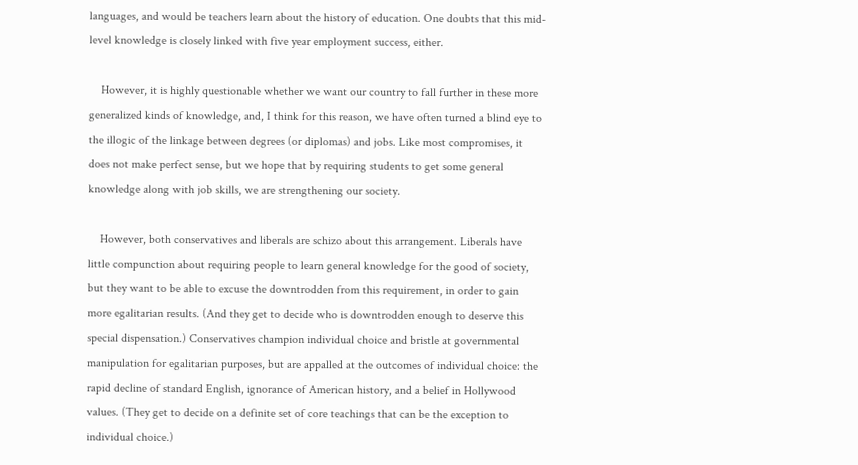languages, and would be teachers learn about the history of education. One doubts that this mid-level knowledge is closely linked with five year employment success, either.

    However, it is highly questionable whether we want our country to fall further in these more generalized kinds of knowledge, and, I think for this reason, we have often turned a blind eye to the illogic of the linkage between degrees (or diplomas) and jobs. Like most compromises, it does not make perfect sense, but we hope that by requiring students to get some general knowledge along with job skills, we are strengthening our society.

    However, both conservatives and liberals are schizo about this arrangement. Liberals have little compunction about requiring people to learn general knowledge for the good of society, but they want to be able to excuse the downtrodden from this requirement, in order to gain more egalitarian results. (And they get to decide who is downtrodden enough to deserve this special dispensation.) Conservatives champion individual choice and bristle at governmental manipulation for egalitarian purposes, but are appalled at the outcomes of individual choice: the rapid decline of standard English, ignorance of American history, and a belief in Hollywood values. (They get to decide on a definite set of core teachings that can be the exception to individual choice.)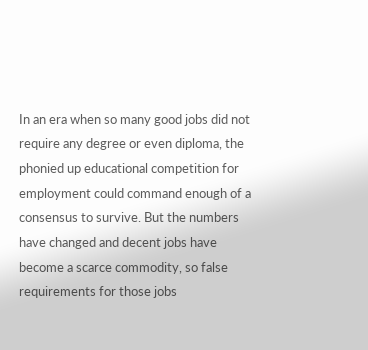In an era when so many good jobs did not require any degree or even diploma, the phonied up educational competition for employment could command enough of a consensus to survive. But the numbers have changed and decent jobs have become a scarce commodity, so false requirements for those jobs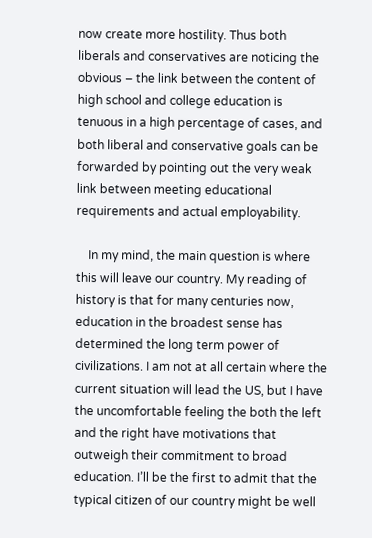now create more hostility. Thus both liberals and conservatives are noticing the obvious – the link between the content of high school and college education is tenuous in a high percentage of cases, and both liberal and conservative goals can be forwarded by pointing out the very weak link between meeting educational requirements and actual employability.

    In my mind, the main question is where this will leave our country. My reading of history is that for many centuries now, education in the broadest sense has determined the long term power of civilizations. I am not at all certain where the current situation will lead the US, but I have the uncomfortable feeling the both the left and the right have motivations that outweigh their commitment to broad education. I’ll be the first to admit that the typical citizen of our country might be well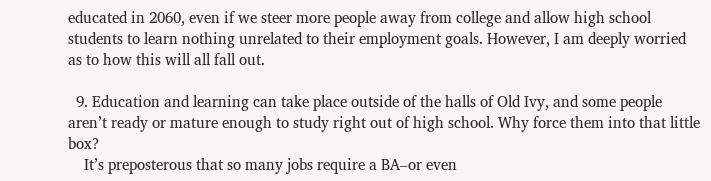educated in 2060, even if we steer more people away from college and allow high school students to learn nothing unrelated to their employment goals. However, I am deeply worried as to how this will all fall out.

  9. Education and learning can take place outside of the halls of Old Ivy, and some people aren’t ready or mature enough to study right out of high school. Why force them into that little box?
    It’s preposterous that so many jobs require a BA–or even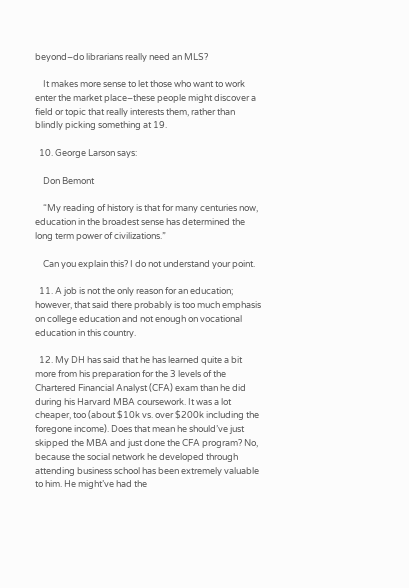beyond–do librarians really need an MLS?

    It makes more sense to let those who want to work enter the market place–these people might discover a field or topic that really interests them, rather than blindly picking something at 19.

  10. George Larson says:

    Don Bemont

    “My reading of history is that for many centuries now, education in the broadest sense has determined the long term power of civilizations.”

    Can you explain this? I do not understand your point.

  11. A job is not the only reason for an education; however, that said there probably is too much emphasis on college education and not enough on vocational education in this country.

  12. My DH has said that he has learned quite a bit more from his preparation for the 3 levels of the Chartered Financial Analyst (CFA) exam than he did during his Harvard MBA coursework. It was a lot cheaper, too (about $10k vs. over $200k including the foregone income). Does that mean he should’ve just skipped the MBA and just done the CFA program? No, because the social network he developed through attending business school has been extremely valuable to him. He might’ve had the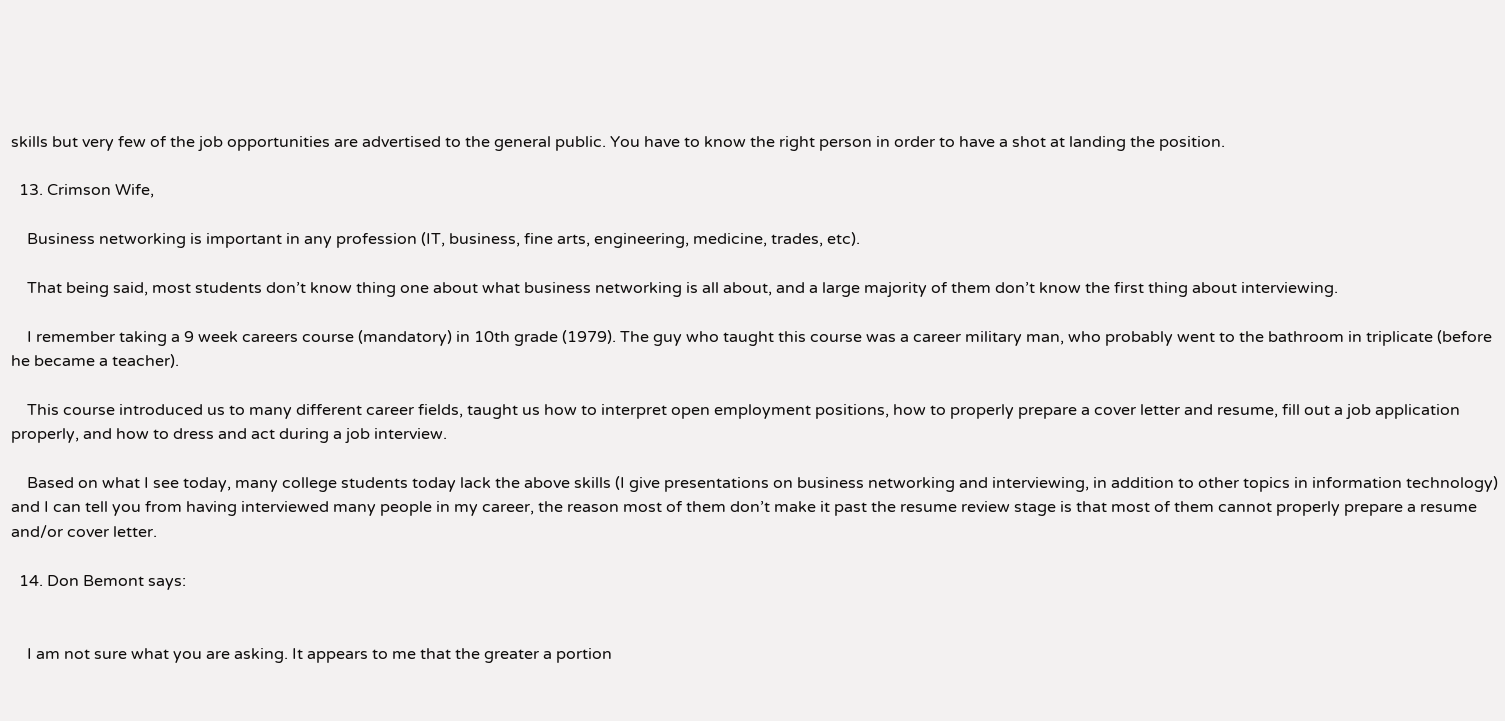skills but very few of the job opportunities are advertised to the general public. You have to know the right person in order to have a shot at landing the position.

  13. Crimson Wife,

    Business networking is important in any profession (IT, business, fine arts, engineering, medicine, trades, etc).

    That being said, most students don’t know thing one about what business networking is all about, and a large majority of them don’t know the first thing about interviewing.

    I remember taking a 9 week careers course (mandatory) in 10th grade (1979). The guy who taught this course was a career military man, who probably went to the bathroom in triplicate (before he became a teacher).

    This course introduced us to many different career fields, taught us how to interpret open employment positions, how to properly prepare a cover letter and resume, fill out a job application properly, and how to dress and act during a job interview.

    Based on what I see today, many college students today lack the above skills (I give presentations on business networking and interviewing, in addition to other topics in information technology) and I can tell you from having interviewed many people in my career, the reason most of them don’t make it past the resume review stage is that most of them cannot properly prepare a resume and/or cover letter.

  14. Don Bemont says:


    I am not sure what you are asking. It appears to me that the greater a portion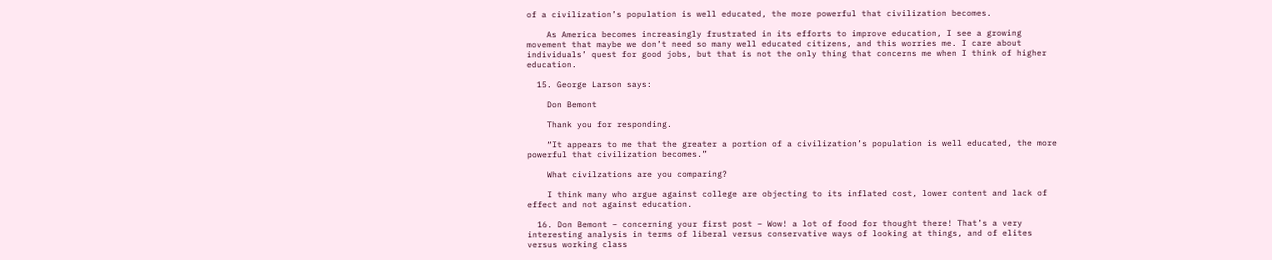of a civilization’s population is well educated, the more powerful that civilization becomes.

    As America becomes increasingly frustrated in its efforts to improve education, I see a growing movement that maybe we don’t need so many well educated citizens, and this worries me. I care about individuals’ quest for good jobs, but that is not the only thing that concerns me when I think of higher education.

  15. George Larson says:

    Don Bemont

    Thank you for responding.

    “It appears to me that the greater a portion of a civilization’s population is well educated, the more powerful that civilization becomes.”

    What civilzations are you comparing?

    I think many who argue against college are objecting to its inflated cost, lower content and lack of effect and not against education.

  16. Don Bemont – concerning your first post – Wow! a lot of food for thought there! That’s a very interesting analysis in terms of liberal versus conservative ways of looking at things, and of elites versus working class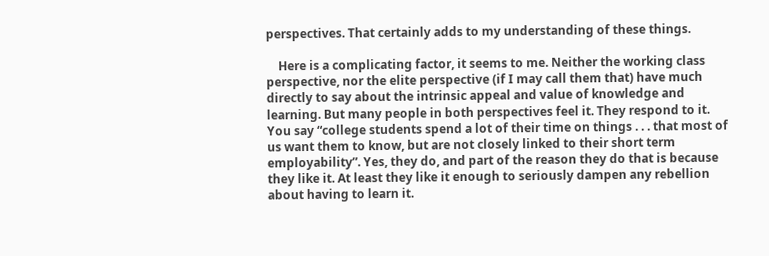perspectives. That certainly adds to my understanding of these things.

    Here is a complicating factor, it seems to me. Neither the working class perspective, nor the elite perspective (if I may call them that) have much directly to say about the intrinsic appeal and value of knowledge and learning. But many people in both perspectives feel it. They respond to it. You say “college students spend a lot of their time on things . . . that most of us want them to know, but are not closely linked to their short term employability”. Yes, they do, and part of the reason they do that is because they like it. At least they like it enough to seriously dampen any rebellion about having to learn it.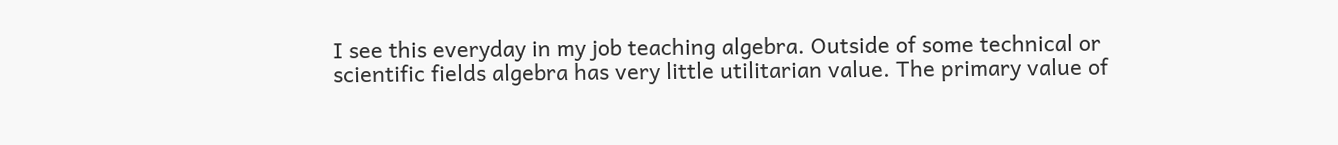I see this everyday in my job teaching algebra. Outside of some technical or scientific fields algebra has very little utilitarian value. The primary value of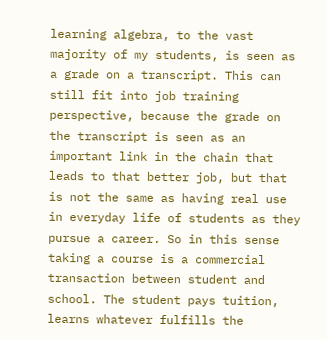learning algebra, to the vast majority of my students, is seen as a grade on a transcript. This can still fit into job training perspective, because the grade on the transcript is seen as an important link in the chain that leads to that better job, but that is not the same as having real use in everyday life of students as they pursue a career. So in this sense taking a course is a commercial transaction between student and school. The student pays tuition, learns whatever fulfills the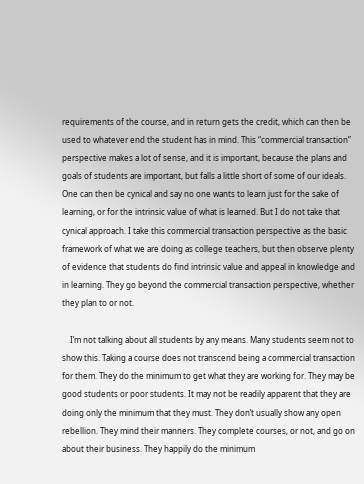requirements of the course, and in return gets the credit, which can then be used to whatever end the student has in mind. This “commercial transaction” perspective makes a lot of sense, and it is important, because the plans and goals of students are important, but falls a little short of some of our ideals. One can then be cynical and say no one wants to learn just for the sake of learning, or for the intrinsic value of what is learned. But I do not take that cynical approach. I take this commercial transaction perspective as the basic framework of what we are doing as college teachers, but then observe plenty of evidence that students do find intrinsic value and appeal in knowledge and in learning. They go beyond the commercial transaction perspective, whether they plan to or not.

    I’m not talking about all students by any means. Many students seem not to show this. Taking a course does not transcend being a commercial transaction for them. They do the minimum to get what they are working for. They may be good students or poor students. It may not be readily apparent that they are doing only the minimum that they must. They don’t usually show any open rebellion. They mind their manners. They complete courses, or not, and go on about their business. They happily do the minimum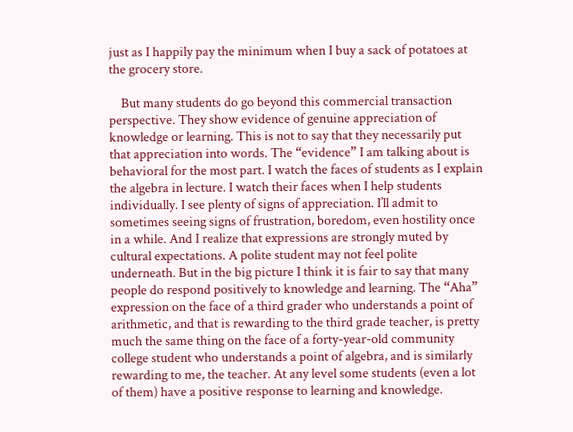just as I happily pay the minimum when I buy a sack of potatoes at the grocery store.

    But many students do go beyond this commercial transaction perspective. They show evidence of genuine appreciation of knowledge or learning. This is not to say that they necessarily put that appreciation into words. The “evidence” I am talking about is behavioral for the most part. I watch the faces of students as I explain the algebra in lecture. I watch their faces when I help students individually. I see plenty of signs of appreciation. I’ll admit to sometimes seeing signs of frustration, boredom, even hostility once in a while. And I realize that expressions are strongly muted by cultural expectations. A polite student may not feel polite underneath. But in the big picture I think it is fair to say that many people do respond positively to knowledge and learning. The “Aha” expression on the face of a third grader who understands a point of arithmetic, and that is rewarding to the third grade teacher, is pretty much the same thing on the face of a forty-year-old community college student who understands a point of algebra, and is similarly rewarding to me, the teacher. At any level some students (even a lot of them) have a positive response to learning and knowledge.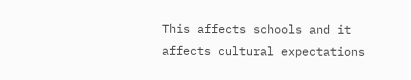This affects schools and it affects cultural expectations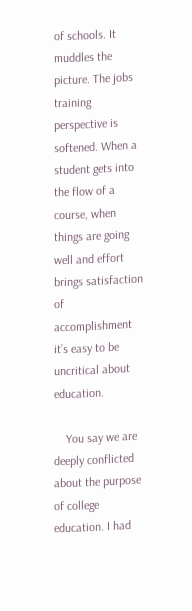of schools. It muddles the picture. The jobs training perspective is softened. When a student gets into the flow of a course, when things are going well and effort brings satisfaction of accomplishment it’s easy to be uncritical about education.

    You say we are deeply conflicted about the purpose of college education. I had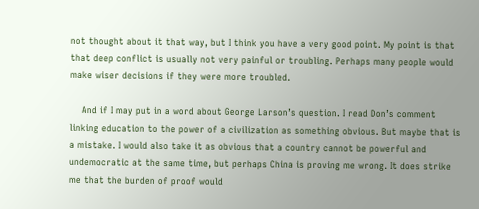not thought about it that way, but I think you have a very good point. My point is that that deep conflict is usually not very painful or troubling. Perhaps many people would make wiser decisions if they were more troubled.

    And if I may put in a word about George Larson’s question. I read Don’s comment linking education to the power of a civilization as something obvious. But maybe that is a mistake. I would also take it as obvious that a country cannot be powerful and undemocratic at the same time, but perhaps China is proving me wrong. It does strike me that the burden of proof would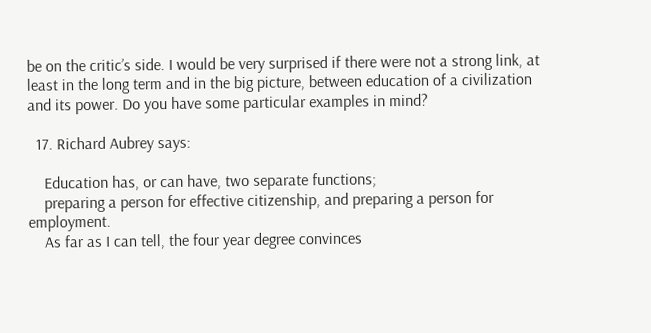be on the critic’s side. I would be very surprised if there were not a strong link, at least in the long term and in the big picture, between education of a civilization and its power. Do you have some particular examples in mind?

  17. Richard Aubrey says:

    Education has, or can have, two separate functions;
    preparing a person for effective citizenship, and preparing a person for employment.
    As far as I can tell, the four year degree convinces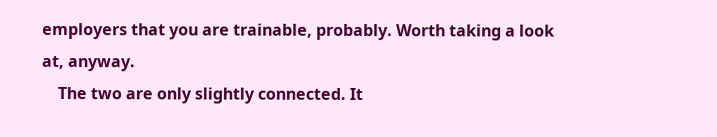employers that you are trainable, probably. Worth taking a look at, anyway.
    The two are only slightly connected. It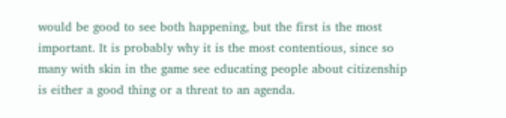would be good to see both happening, but the first is the most important. It is probably why it is the most contentious, since so many with skin in the game see educating people about citizenship is either a good thing or a threat to an agenda.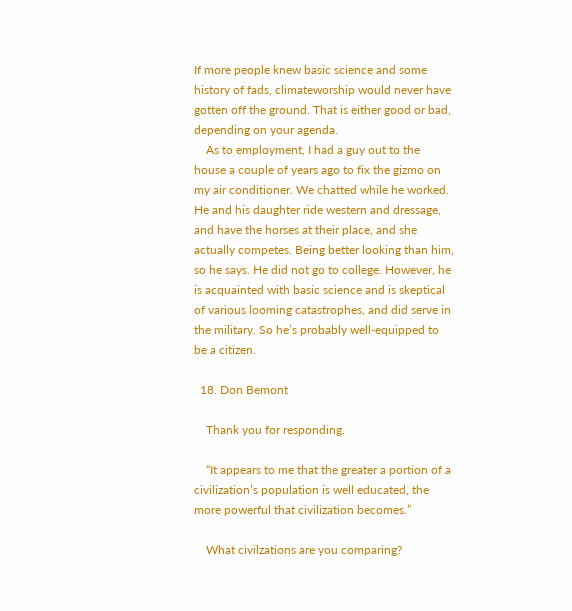If more people knew basic science and some history of fads, climateworship would never have gotten off the ground. That is either good or bad, depending on your agenda.
    As to employment, I had a guy out to the house a couple of years ago to fix the gizmo on my air conditioner. We chatted while he worked. He and his daughter ride western and dressage, and have the horses at their place, and she actually competes. Being better looking than him, so he says. He did not go to college. However, he is acquainted with basic science and is skeptical of various looming catastrophes, and did serve in the military. So he’s probably well-equipped to be a citizen.

  18. Don Bemont

    Thank you for responding.

    “It appears to me that the greater a portion of a civilization’s population is well educated, the more powerful that civilization becomes.”

    What civilzations are you comparing?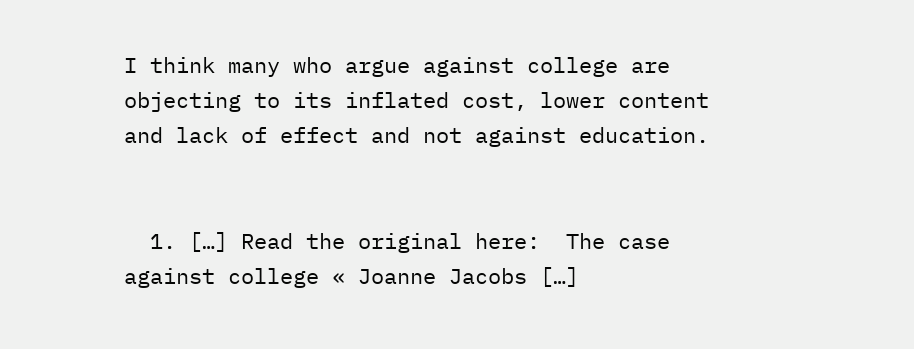I think many who argue against college are objecting to its inflated cost, lower content and lack of effect and not against education.


  1. […] Read the original here:  The case against college « Joanne Jacobs […]